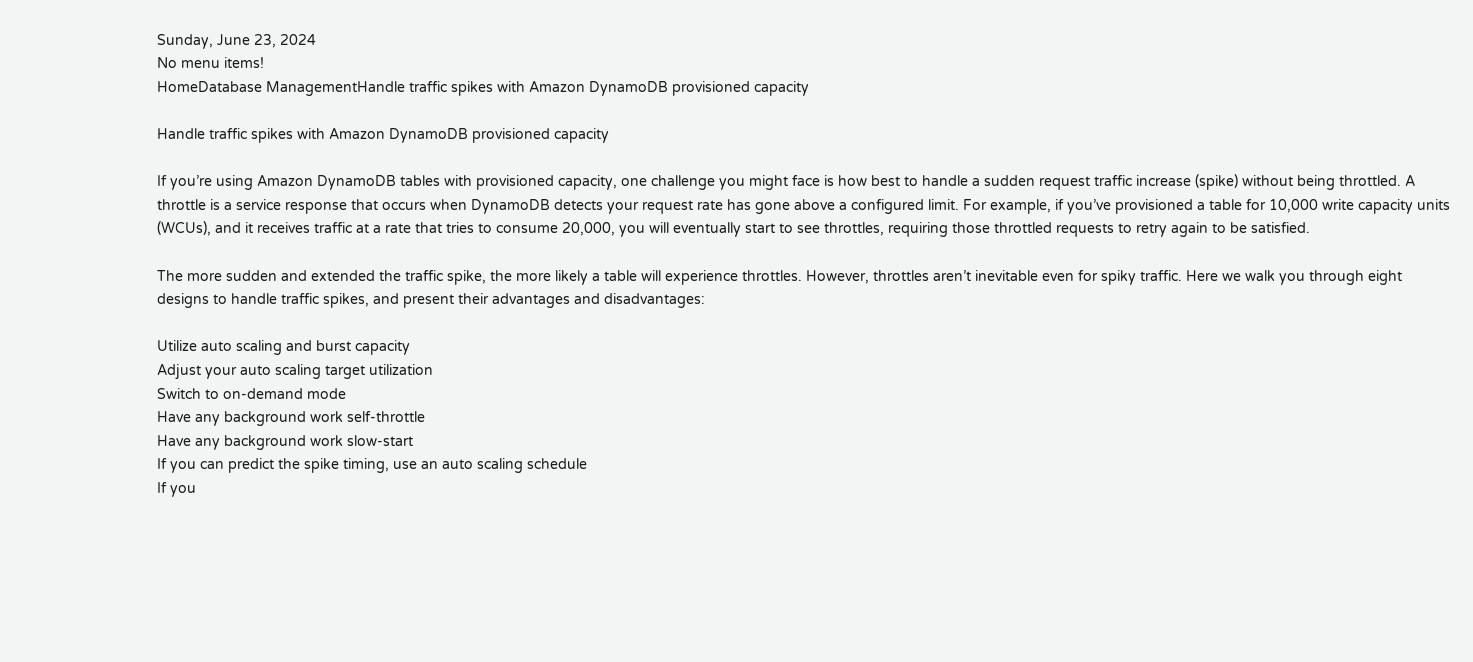Sunday, June 23, 2024
No menu items!
HomeDatabase ManagementHandle traffic spikes with Amazon DynamoDB provisioned capacity

Handle traffic spikes with Amazon DynamoDB provisioned capacity

If you’re using Amazon DynamoDB tables with provisioned capacity, one challenge you might face is how best to handle a sudden request traffic increase (spike) without being throttled. A throttle is a service response that occurs when DynamoDB detects your request rate has gone above a configured limit. For example, if you’ve provisioned a table for 10,000 write capacity units (WCUs), and it receives traffic at a rate that tries to consume 20,000, you will eventually start to see throttles, requiring those throttled requests to retry again to be satisfied.

The more sudden and extended the traffic spike, the more likely a table will experience throttles. However, throttles aren’t inevitable even for spiky traffic. Here we walk you through eight designs to handle traffic spikes, and present their advantages and disadvantages:

Utilize auto scaling and burst capacity
Adjust your auto scaling target utilization
Switch to on-demand mode
Have any background work self-throttle
Have any background work slow-start
If you can predict the spike timing, use an auto scaling schedule
If you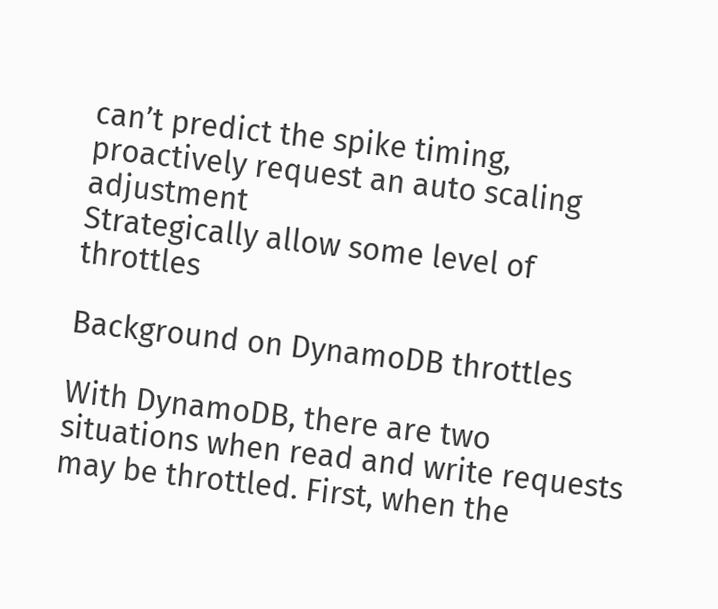can’t predict the spike timing, proactively request an auto scaling adjustment
Strategically allow some level of throttles

Background on DynamoDB throttles

With DynamoDB, there are two situations when read and write requests may be throttled. First, when the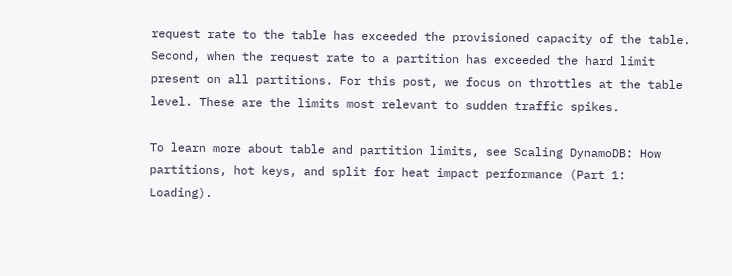request rate to the table has exceeded the provisioned capacity of the table. Second, when the request rate to a partition has exceeded the hard limit present on all partitions. For this post, we focus on throttles at the table level. These are the limits most relevant to sudden traffic spikes.

To learn more about table and partition limits, see Scaling DynamoDB: How partitions, hot keys, and split for heat impact performance (Part 1: Loading).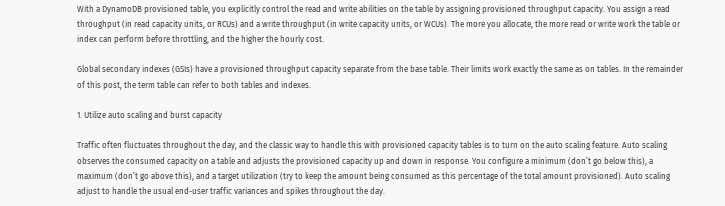With a DynamoDB provisioned table, you explicitly control the read and write abilities on the table by assigning provisioned throughput capacity. You assign a read throughput (in read capacity units, or RCUs) and a write throughput (in write capacity units, or WCUs). The more you allocate, the more read or write work the table or index can perform before throttling, and the higher the hourly cost.

Global secondary indexes (GSIs) have a provisioned throughput capacity separate from the base table. Their limits work exactly the same as on tables. In the remainder of this post, the term table can refer to both tables and indexes.

1. Utilize auto scaling and burst capacity

Traffic often fluctuates throughout the day, and the classic way to handle this with provisioned capacity tables is to turn on the auto scaling feature. Auto scaling observes the consumed capacity on a table and adjusts the provisioned capacity up and down in response. You configure a minimum (don’t go below this), a maximum (don’t go above this), and a target utilization (try to keep the amount being consumed as this percentage of the total amount provisioned). Auto scaling adjust to handle the usual end-user traffic variances and spikes throughout the day.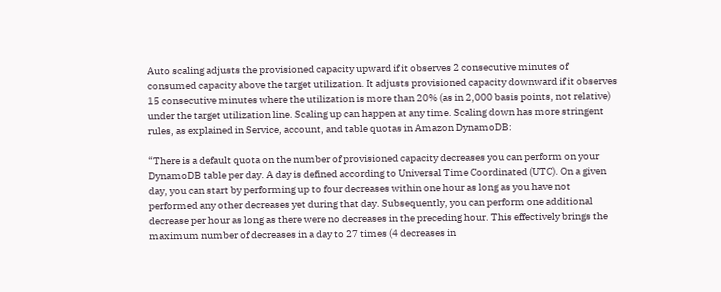Auto scaling adjusts the provisioned capacity upward if it observes 2 consecutive minutes of consumed capacity above the target utilization. It adjusts provisioned capacity downward if it observes 15 consecutive minutes where the utilization is more than 20% (as in 2,000 basis points, not relative) under the target utilization line. Scaling up can happen at any time. Scaling down has more stringent rules, as explained in Service, account, and table quotas in Amazon DynamoDB:

“There is a default quota on the number of provisioned capacity decreases you can perform on your DynamoDB table per day. A day is defined according to Universal Time Coordinated (UTC). On a given day, you can start by performing up to four decreases within one hour as long as you have not performed any other decreases yet during that day. Subsequently, you can perform one additional decrease per hour as long as there were no decreases in the preceding hour. This effectively brings the maximum number of decreases in a day to 27 times (4 decreases in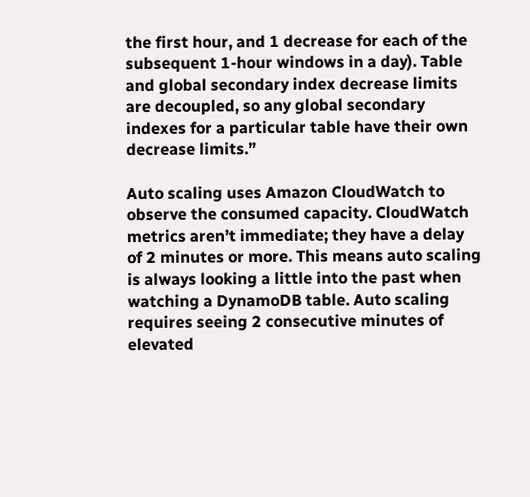the first hour, and 1 decrease for each of the subsequent 1-hour windows in a day). Table and global secondary index decrease limits are decoupled, so any global secondary indexes for a particular table have their own decrease limits.”

Auto scaling uses Amazon CloudWatch to observe the consumed capacity. CloudWatch metrics aren’t immediate; they have a delay of 2 minutes or more. This means auto scaling is always looking a little into the past when watching a DynamoDB table. Auto scaling requires seeing 2 consecutive minutes of elevated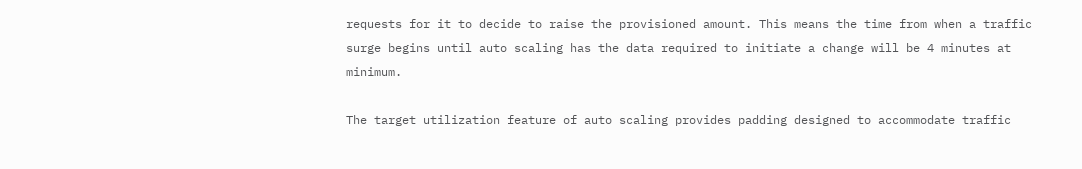requests for it to decide to raise the provisioned amount. This means the time from when a traffic surge begins until auto scaling has the data required to initiate a change will be 4 minutes at minimum.

The target utilization feature of auto scaling provides padding designed to accommodate traffic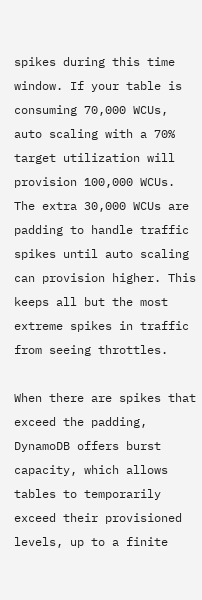spikes during this time window. If your table is consuming 70,000 WCUs, auto scaling with a 70% target utilization will provision 100,000 WCUs. The extra 30,000 WCUs are padding to handle traffic spikes until auto scaling can provision higher. This keeps all but the most extreme spikes in traffic from seeing throttles.

When there are spikes that exceed the padding, DynamoDB offers burst capacity, which allows tables to temporarily exceed their provisioned levels, up to a finite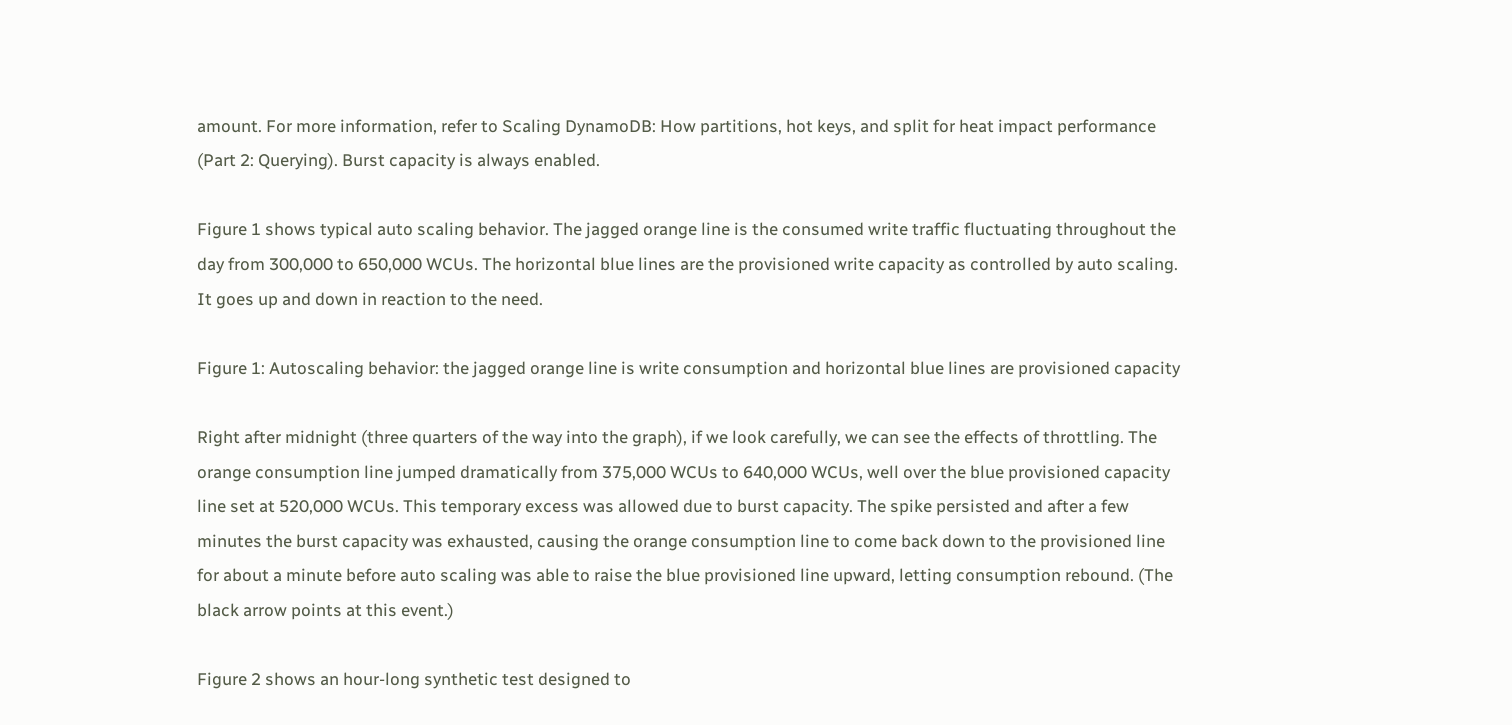amount. For more information, refer to Scaling DynamoDB: How partitions, hot keys, and split for heat impact performance (Part 2: Querying). Burst capacity is always enabled.

Figure 1 shows typical auto scaling behavior. The jagged orange line is the consumed write traffic fluctuating throughout the day from 300,000 to 650,000 WCUs. The horizontal blue lines are the provisioned write capacity as controlled by auto scaling. It goes up and down in reaction to the need.

Figure 1: Autoscaling behavior: the jagged orange line is write consumption and horizontal blue lines are provisioned capacity

Right after midnight (three quarters of the way into the graph), if we look carefully, we can see the effects of throttling. The orange consumption line jumped dramatically from 375,000 WCUs to 640,000 WCUs, well over the blue provisioned capacity line set at 520,000 WCUs. This temporary excess was allowed due to burst capacity. The spike persisted and after a few minutes the burst capacity was exhausted, causing the orange consumption line to come back down to the provisioned line for about a minute before auto scaling was able to raise the blue provisioned line upward, letting consumption rebound. (The black arrow points at this event.)

Figure 2 shows an hour-long synthetic test designed to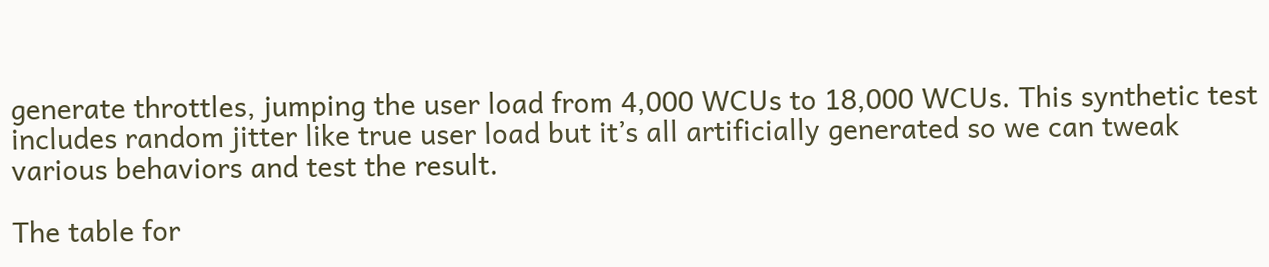generate throttles, jumping the user load from 4,000 WCUs to 18,000 WCUs. This synthetic test includes random jitter like true user load but it’s all artificially generated so we can tweak various behaviors and test the result.

The table for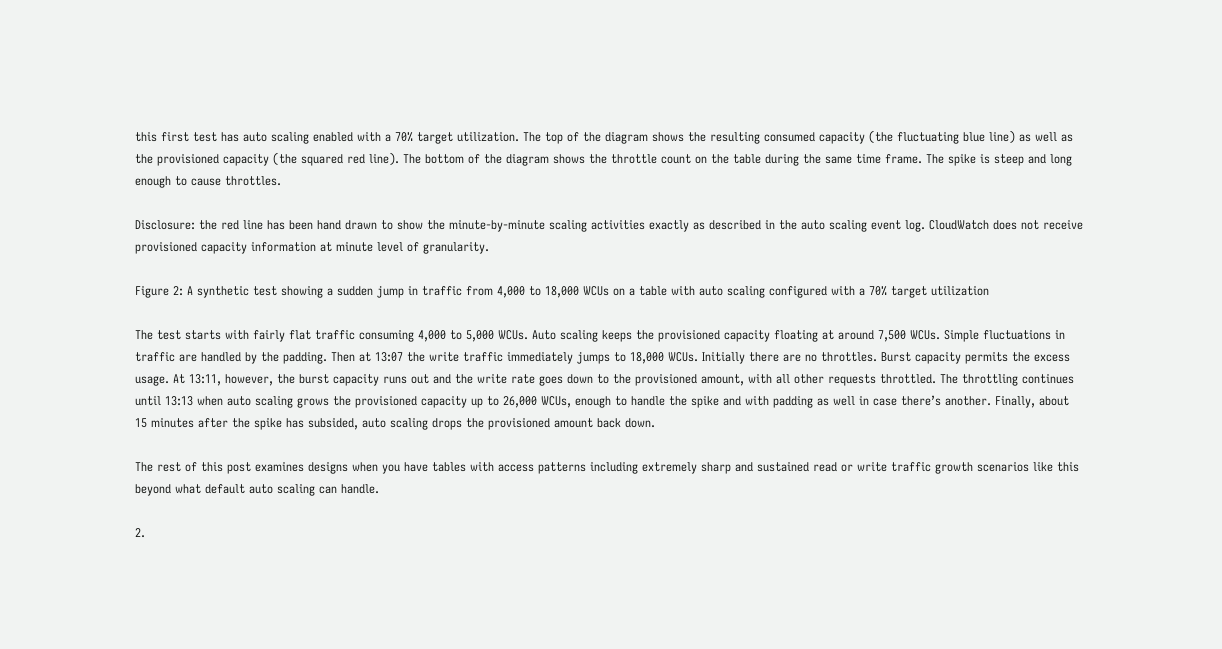this first test has auto scaling enabled with a 70% target utilization. The top of the diagram shows the resulting consumed capacity (the fluctuating blue line) as well as the provisioned capacity (the squared red line). The bottom of the diagram shows the throttle count on the table during the same time frame. The spike is steep and long enough to cause throttles.

Disclosure: the red line has been hand drawn to show the minute-by-minute scaling activities exactly as described in the auto scaling event log. CloudWatch does not receive provisioned capacity information at minute level of granularity.

Figure 2: A synthetic test showing a sudden jump in traffic from 4,000 to 18,000 WCUs on a table with auto scaling configured with a 70% target utilization

The test starts with fairly flat traffic consuming 4,000 to 5,000 WCUs. Auto scaling keeps the provisioned capacity floating at around 7,500 WCUs. Simple fluctuations in traffic are handled by the padding. Then at 13:07 the write traffic immediately jumps to 18,000 WCUs. Initially there are no throttles. Burst capacity permits the excess usage. At 13:11, however, the burst capacity runs out and the write rate goes down to the provisioned amount, with all other requests throttled. The throttling continues until 13:13 when auto scaling grows the provisioned capacity up to 26,000 WCUs, enough to handle the spike and with padding as well in case there’s another. Finally, about 15 minutes after the spike has subsided, auto scaling drops the provisioned amount back down.

The rest of this post examines designs when you have tables with access patterns including extremely sharp and sustained read or write traffic growth scenarios like this beyond what default auto scaling can handle.

2.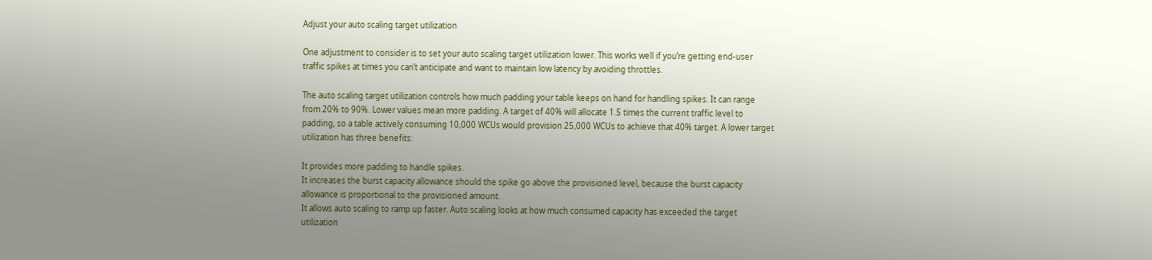Adjust your auto scaling target utilization

One adjustment to consider is to set your auto scaling target utilization lower. This works well if you’re getting end-user traffic spikes at times you can’t anticipate and want to maintain low latency by avoiding throttles.

The auto scaling target utilization controls how much padding your table keeps on hand for handling spikes. It can range from 20% to 90%. Lower values mean more padding. A target of 40% will allocate 1.5 times the current traffic level to padding, so a table actively consuming 10,000 WCUs would provision 25,000 WCUs to achieve that 40% target. A lower target utilization has three benefits:

It provides more padding to handle spikes.
It increases the burst capacity allowance should the spike go above the provisioned level, because the burst capacity allowance is proportional to the provisioned amount.
It allows auto scaling to ramp up faster. Auto scaling looks at how much consumed capacity has exceeded the target utilization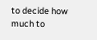to decide how much to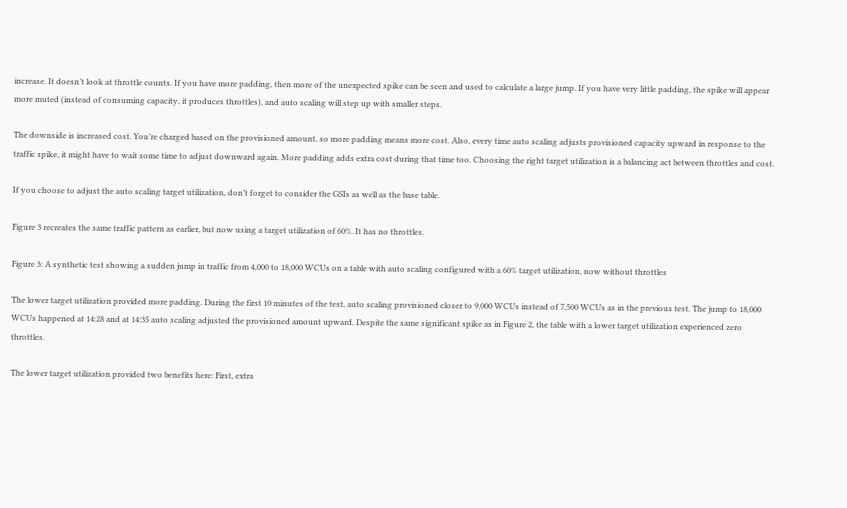increase. It doesn’t look at throttle counts. If you have more padding, then more of the unexpected spike can be seen and used to calculate a large jump. If you have very little padding, the spike will appear more muted (instead of consuming capacity, it produces throttles), and auto scaling will step up with smaller steps.

The downside is increased cost. You’re charged based on the provisioned amount, so more padding means more cost. Also, every time auto scaling adjusts provisioned capacity upward in response to the traffic spike, it might have to wait some time to adjust downward again. More padding adds extra cost during that time too. Choosing the right target utilization is a balancing act between throttles and cost.

If you choose to adjust the auto scaling target utilization, don’t forget to consider the GSIs as well as the base table.

Figure 3 recreates the same traffic pattern as earlier, but now using a target utilization of 60%. It has no throttles.

Figure 3: A synthetic test showing a sudden jump in traffic from 4,000 to 18,000 WCUs on a table with auto scaling configured with a 60% target utilization, now without throttles

The lower target utilization provided more padding. During the first 10 minutes of the test, auto scaling provisioned closer to 9,000 WCUs instead of 7,500 WCUs as in the previous test. The jump to 18,000 WCUs happened at 14:28 and at 14:35 auto scaling adjusted the provisioned amount upward. Despite the same significant spike as in Figure 2, the table with a lower target utilization experienced zero throttles.

The lower target utilization provided two benefits here: First, extra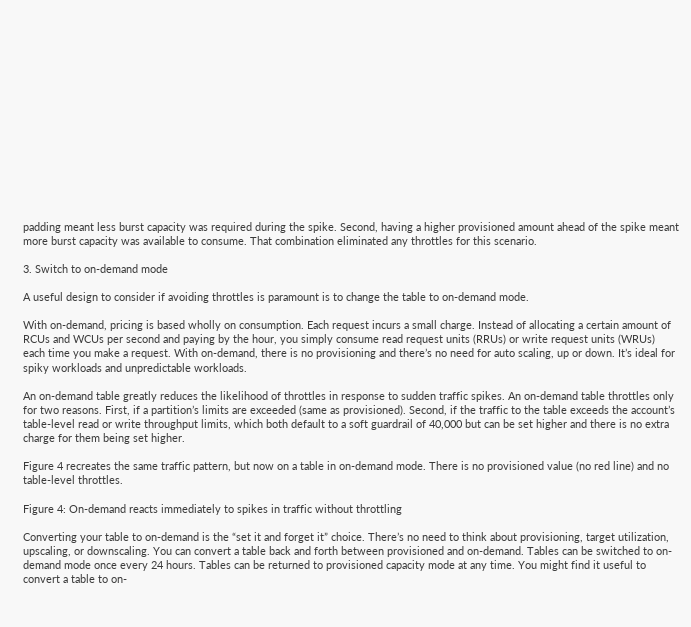padding meant less burst capacity was required during the spike. Second, having a higher provisioned amount ahead of the spike meant more burst capacity was available to consume. That combination eliminated any throttles for this scenario.

3. Switch to on-demand mode

A useful design to consider if avoiding throttles is paramount is to change the table to on-demand mode.

With on-demand, pricing is based wholly on consumption. Each request incurs a small charge. Instead of allocating a certain amount of RCUs and WCUs per second and paying by the hour, you simply consume read request units (RRUs) or write request units (WRUs) each time you make a request. With on-demand, there is no provisioning and there’s no need for auto scaling, up or down. It’s ideal for spiky workloads and unpredictable workloads.

An on-demand table greatly reduces the likelihood of throttles in response to sudden traffic spikes. An on-demand table throttles only for two reasons. First, if a partition’s limits are exceeded (same as provisioned). Second, if the traffic to the table exceeds the account’s table-level read or write throughput limits, which both default to a soft guardrail of 40,000 but can be set higher and there is no extra charge for them being set higher.

Figure 4 recreates the same traffic pattern, but now on a table in on-demand mode. There is no provisioned value (no red line) and no table-level throttles.

Figure 4: On-demand reacts immediately to spikes in traffic without throttling

Converting your table to on-demand is the “set it and forget it” choice. There’s no need to think about provisioning, target utilization, upscaling, or downscaling. You can convert a table back and forth between provisioned and on-demand. Tables can be switched to on-demand mode once every 24 hours. Tables can be returned to provisioned capacity mode at any time. You might find it useful to convert a table to on-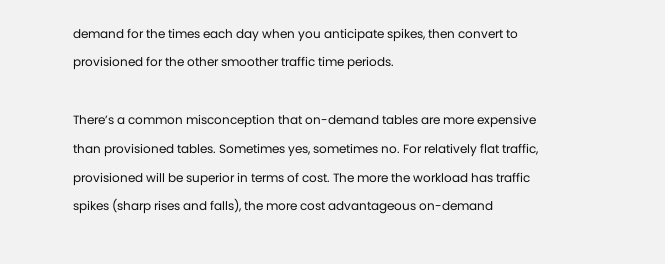demand for the times each day when you anticipate spikes, then convert to provisioned for the other smoother traffic time periods.

There’s a common misconception that on-demand tables are more expensive than provisioned tables. Sometimes yes, sometimes no. For relatively flat traffic, provisioned will be superior in terms of cost. The more the workload has traffic spikes (sharp rises and falls), the more cost advantageous on-demand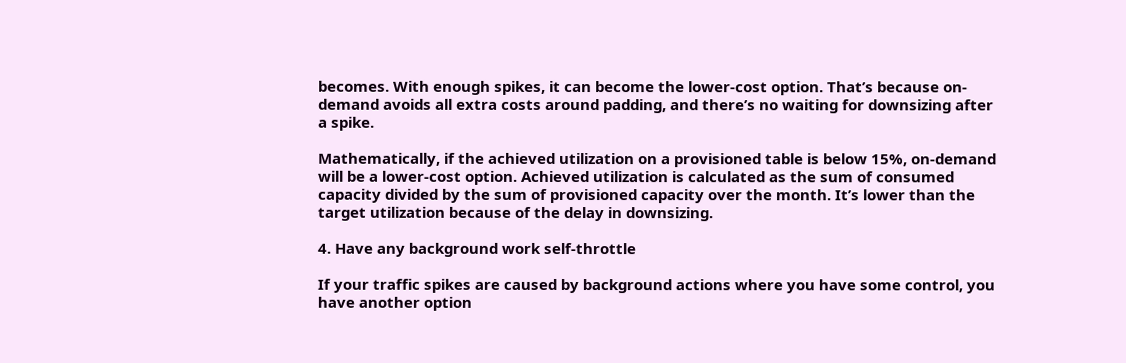becomes. With enough spikes, it can become the lower-cost option. That’s because on-demand avoids all extra costs around padding, and there’s no waiting for downsizing after a spike.

Mathematically, if the achieved utilization on a provisioned table is below 15%, on-demand will be a lower-cost option. Achieved utilization is calculated as the sum of consumed capacity divided by the sum of provisioned capacity over the month. It’s lower than the target utilization because of the delay in downsizing.

4. Have any background work self-throttle

If your traffic spikes are caused by background actions where you have some control, you have another option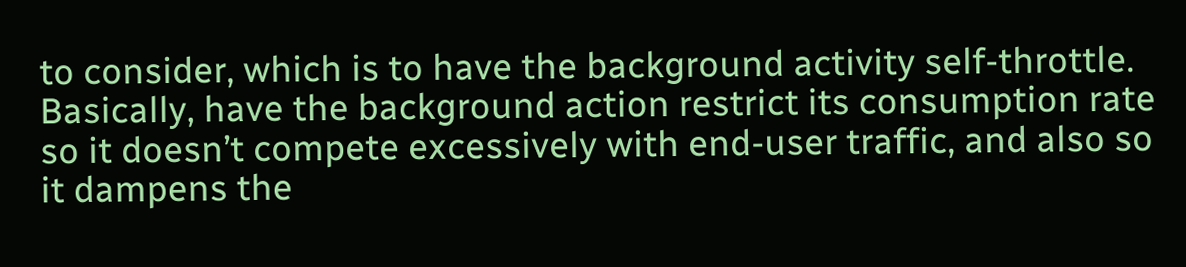to consider, which is to have the background activity self-throttle. Basically, have the background action restrict its consumption rate so it doesn’t compete excessively with end-user traffic, and also so it dampens the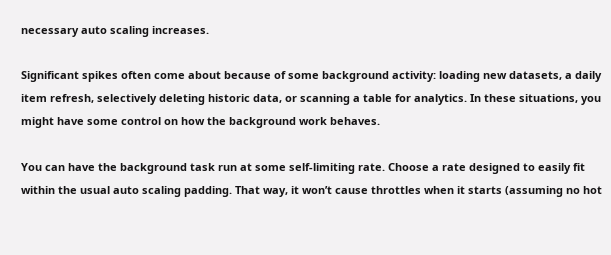necessary auto scaling increases.

Significant spikes often come about because of some background activity: loading new datasets, a daily item refresh, selectively deleting historic data, or scanning a table for analytics. In these situations, you might have some control on how the background work behaves.

You can have the background task run at some self-limiting rate. Choose a rate designed to easily fit within the usual auto scaling padding. That way, it won’t cause throttles when it starts (assuming no hot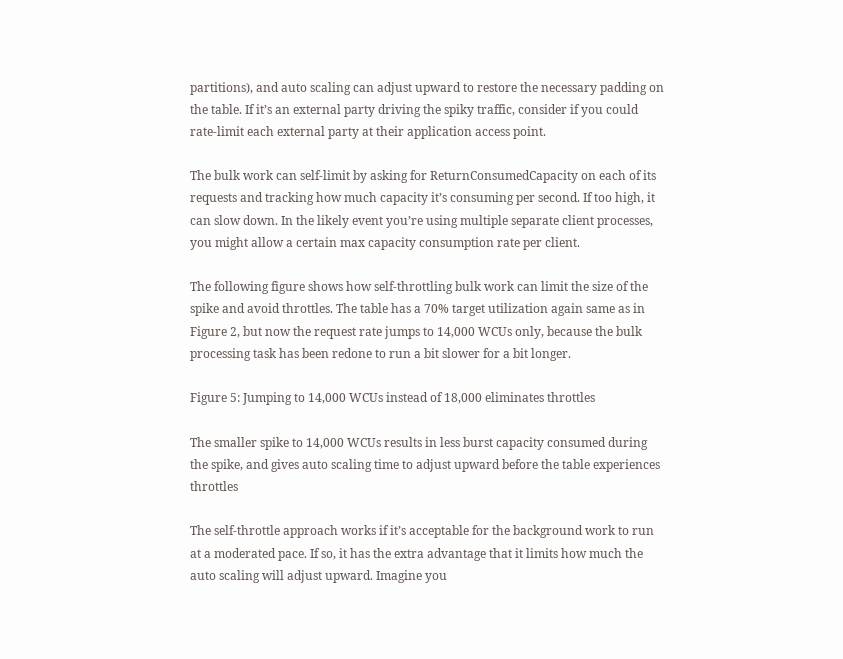partitions), and auto scaling can adjust upward to restore the necessary padding on the table. If it’s an external party driving the spiky traffic, consider if you could rate-limit each external party at their application access point.

The bulk work can self-limit by asking for ReturnConsumedCapacity on each of its requests and tracking how much capacity it’s consuming per second. If too high, it can slow down. In the likely event you’re using multiple separate client processes, you might allow a certain max capacity consumption rate per client.

The following figure shows how self-throttling bulk work can limit the size of the spike and avoid throttles. The table has a 70% target utilization again same as in Figure 2, but now the request rate jumps to 14,000 WCUs only, because the bulk processing task has been redone to run a bit slower for a bit longer.

Figure 5: Jumping to 14,000 WCUs instead of 18,000 eliminates throttles

The smaller spike to 14,000 WCUs results in less burst capacity consumed during the spike, and gives auto scaling time to adjust upward before the table experiences throttles

The self-throttle approach works if it’s acceptable for the background work to run at a moderated pace. If so, it has the extra advantage that it limits how much the auto scaling will adjust upward. Imagine you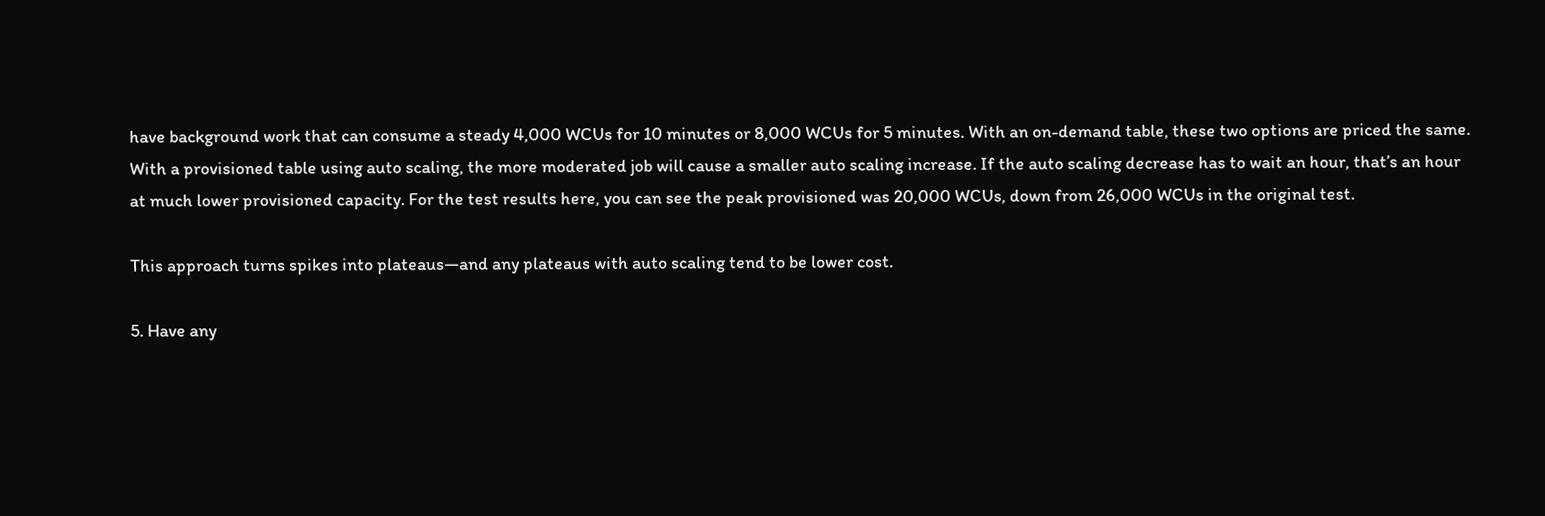have background work that can consume a steady 4,000 WCUs for 10 minutes or 8,000 WCUs for 5 minutes. With an on-demand table, these two options are priced the same. With a provisioned table using auto scaling, the more moderated job will cause a smaller auto scaling increase. If the auto scaling decrease has to wait an hour, that’s an hour at much lower provisioned capacity. For the test results here, you can see the peak provisioned was 20,000 WCUs, down from 26,000 WCUs in the original test.

This approach turns spikes into plateaus—and any plateaus with auto scaling tend to be lower cost.

5. Have any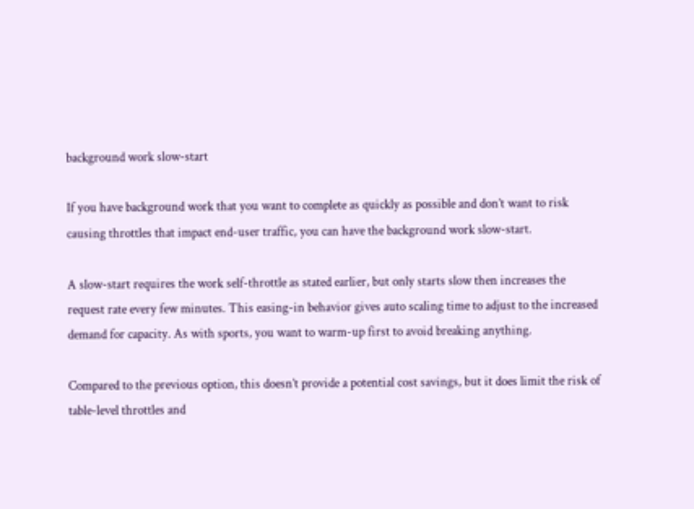background work slow-start

If you have background work that you want to complete as quickly as possible and don’t want to risk causing throttles that impact end-user traffic, you can have the background work slow-start.

A slow-start requires the work self-throttle as stated earlier, but only starts slow then increases the request rate every few minutes. This easing-in behavior gives auto scaling time to adjust to the increased demand for capacity. As with sports, you want to warm-up first to avoid breaking anything.

Compared to the previous option, this doesn’t provide a potential cost savings, but it does limit the risk of table-level throttles and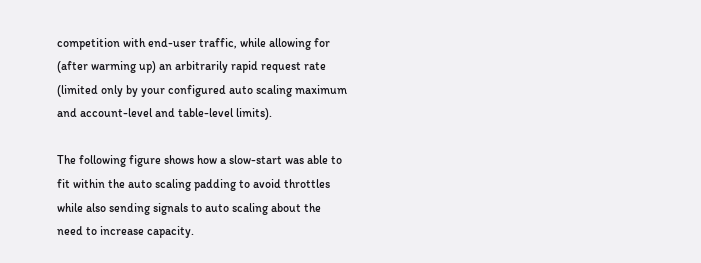competition with end-user traffic, while allowing for (after warming up) an arbitrarily rapid request rate (limited only by your configured auto scaling maximum and account-level and table-level limits).

The following figure shows how a slow-start was able to fit within the auto scaling padding to avoid throttles while also sending signals to auto scaling about the need to increase capacity.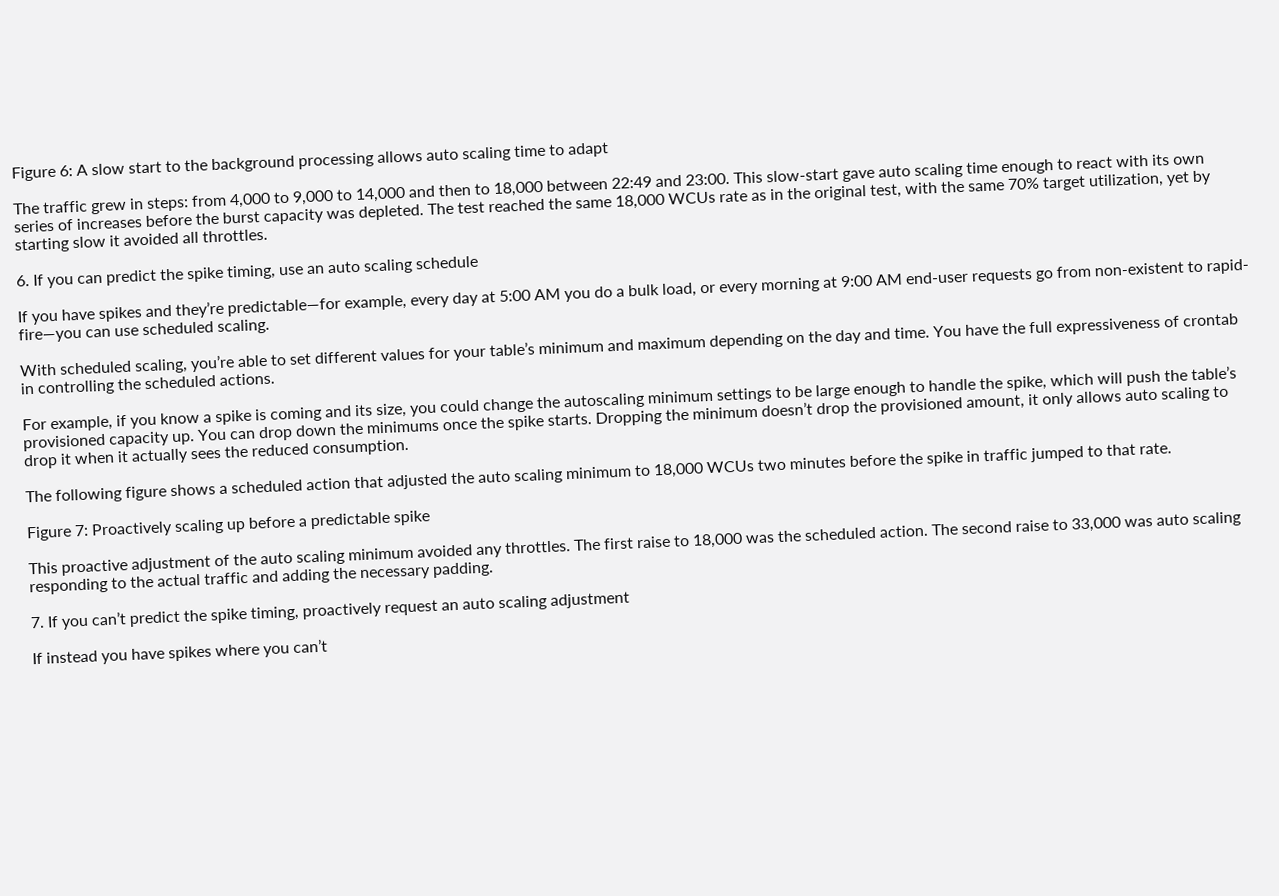Figure 6: A slow start to the background processing allows auto scaling time to adapt

The traffic grew in steps: from 4,000 to 9,000 to 14,000 and then to 18,000 between 22:49 and 23:00. This slow-start gave auto scaling time enough to react with its own series of increases before the burst capacity was depleted. The test reached the same 18,000 WCUs rate as in the original test, with the same 70% target utilization, yet by starting slow it avoided all throttles.

6. If you can predict the spike timing, use an auto scaling schedule

If you have spikes and they’re predictable—for example, every day at 5:00 AM you do a bulk load, or every morning at 9:00 AM end-user requests go from non-existent to rapid-fire—you can use scheduled scaling.

With scheduled scaling, you’re able to set different values for your table’s minimum and maximum depending on the day and time. You have the full expressiveness of crontab in controlling the scheduled actions.

For example, if you know a spike is coming and its size, you could change the autoscaling minimum settings to be large enough to handle the spike, which will push the table’s provisioned capacity up. You can drop down the minimums once the spike starts. Dropping the minimum doesn’t drop the provisioned amount, it only allows auto scaling to drop it when it actually sees the reduced consumption.

The following figure shows a scheduled action that adjusted the auto scaling minimum to 18,000 WCUs two minutes before the spike in traffic jumped to that rate.

Figure 7: Proactively scaling up before a predictable spike

This proactive adjustment of the auto scaling minimum avoided any throttles. The first raise to 18,000 was the scheduled action. The second raise to 33,000 was auto scaling responding to the actual traffic and adding the necessary padding.

7. If you can’t predict the spike timing, proactively request an auto scaling adjustment

If instead you have spikes where you can’t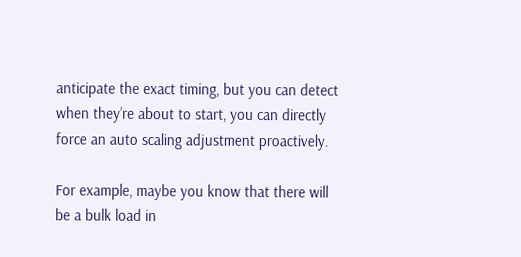anticipate the exact timing, but you can detect when they’re about to start, you can directly force an auto scaling adjustment proactively.

For example, maybe you know that there will be a bulk load in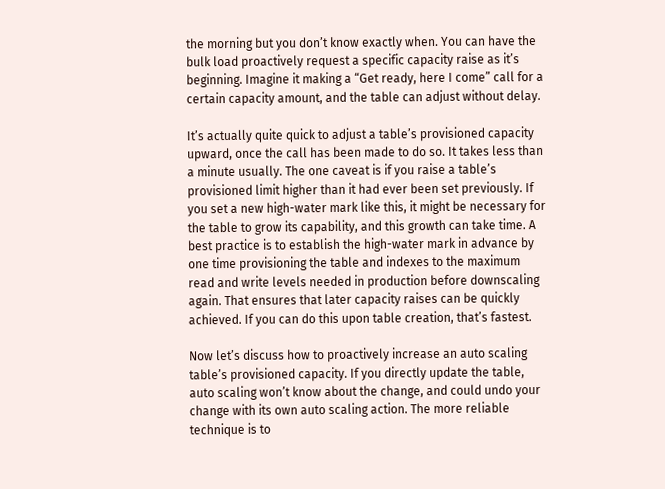the morning but you don’t know exactly when. You can have the bulk load proactively request a specific capacity raise as it’s beginning. Imagine it making a “Get ready, here I come” call for a certain capacity amount, and the table can adjust without delay.

It’s actually quite quick to adjust a table’s provisioned capacity upward, once the call has been made to do so. It takes less than a minute usually. The one caveat is if you raise a table’s provisioned limit higher than it had ever been set previously. If you set a new high-water mark like this, it might be necessary for the table to grow its capability, and this growth can take time. A best practice is to establish the high-water mark in advance by one time provisioning the table and indexes to the maximum read and write levels needed in production before downscaling again. That ensures that later capacity raises can be quickly achieved. If you can do this upon table creation, that’s fastest.

Now let’s discuss how to proactively increase an auto scaling table’s provisioned capacity. If you directly update the table, auto scaling won’t know about the change, and could undo your change with its own auto scaling action. The more reliable technique is to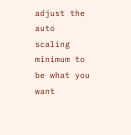adjust the auto scaling minimum to be what you want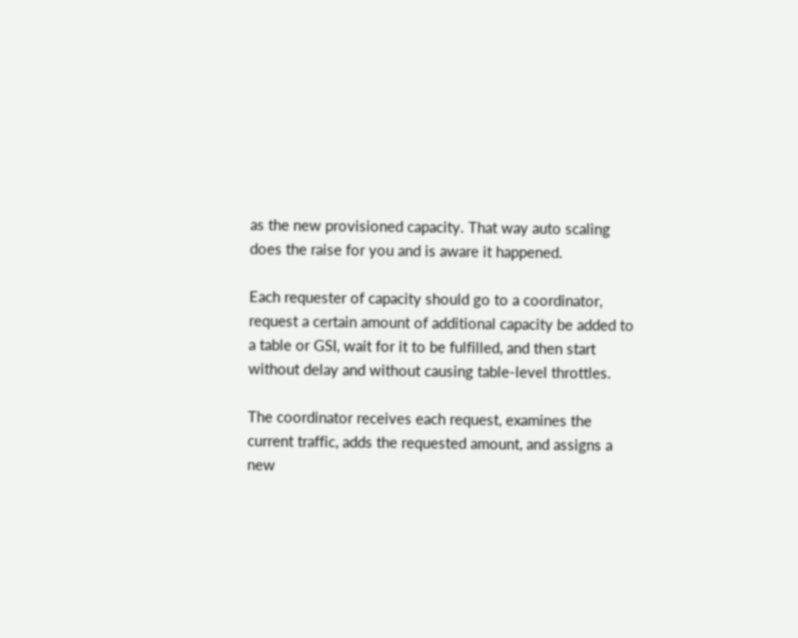as the new provisioned capacity. That way auto scaling does the raise for you and is aware it happened.

Each requester of capacity should go to a coordinator, request a certain amount of additional capacity be added to a table or GSI, wait for it to be fulfilled, and then start without delay and without causing table-level throttles.

The coordinator receives each request, examines the current traffic, adds the requested amount, and assigns a new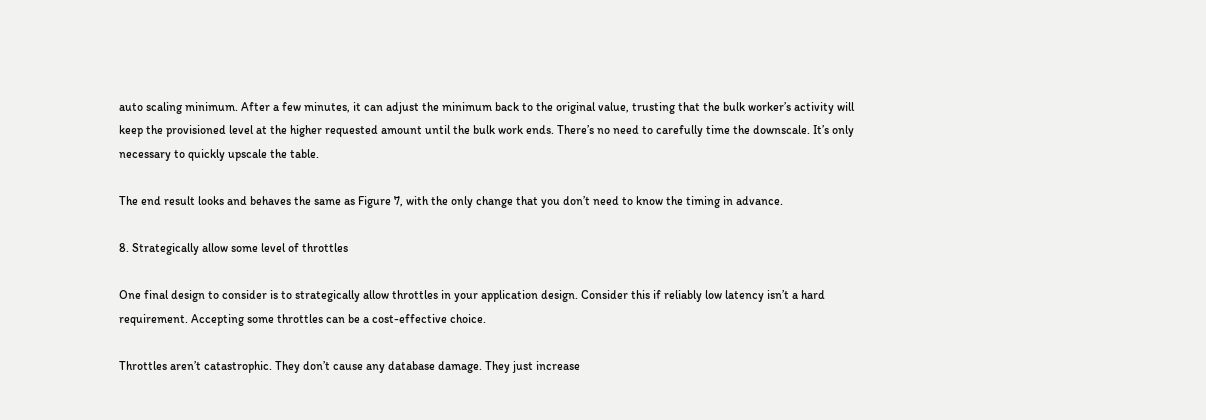auto scaling minimum. After a few minutes, it can adjust the minimum back to the original value, trusting that the bulk worker’s activity will keep the provisioned level at the higher requested amount until the bulk work ends. There’s no need to carefully time the downscale. It’s only necessary to quickly upscale the table.

The end result looks and behaves the same as Figure 7, with the only change that you don’t need to know the timing in advance.

8. Strategically allow some level of throttles

One final design to consider is to strategically allow throttles in your application design. Consider this if reliably low latency isn’t a hard requirement. Accepting some throttles can be a cost-effective choice.

Throttles aren’t catastrophic. They don’t cause any database damage. They just increase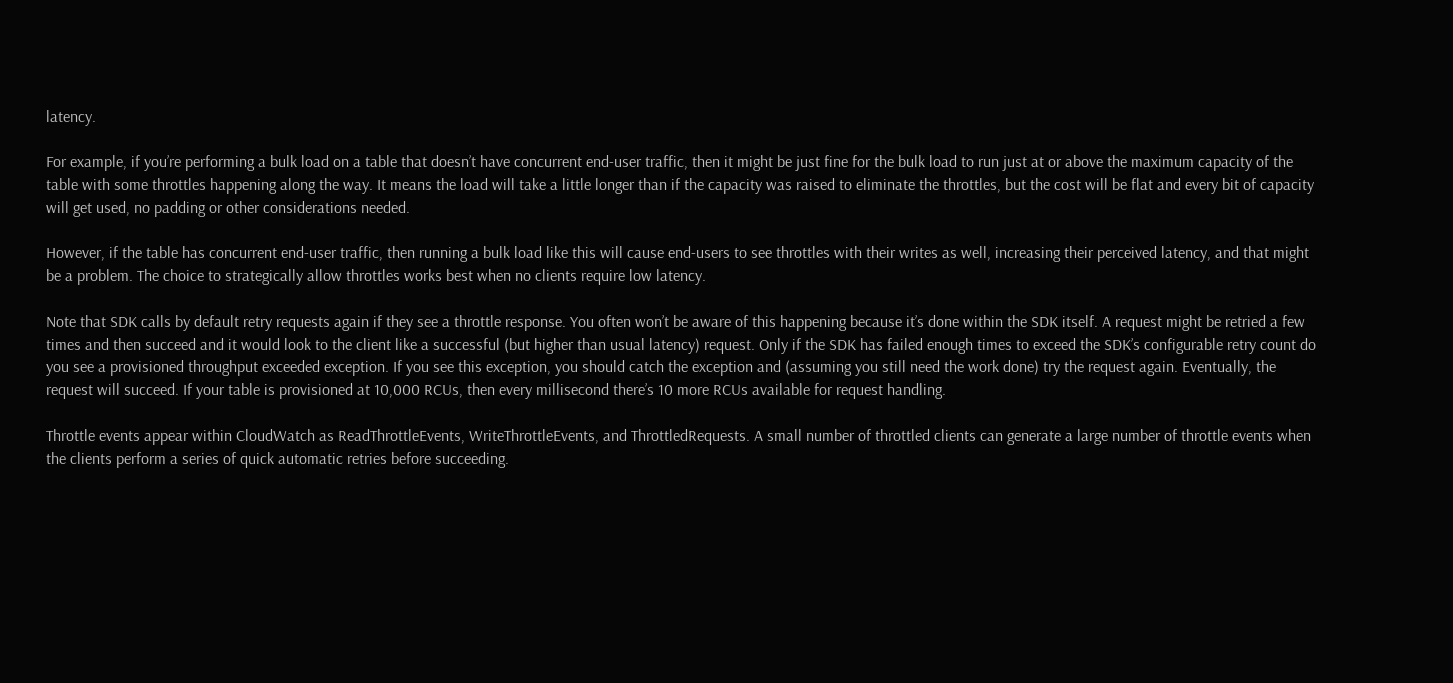latency.

For example, if you’re performing a bulk load on a table that doesn’t have concurrent end-user traffic, then it might be just fine for the bulk load to run just at or above the maximum capacity of the table with some throttles happening along the way. It means the load will take a little longer than if the capacity was raised to eliminate the throttles, but the cost will be flat and every bit of capacity will get used, no padding or other considerations needed.

However, if the table has concurrent end-user traffic, then running a bulk load like this will cause end-users to see throttles with their writes as well, increasing their perceived latency, and that might be a problem. The choice to strategically allow throttles works best when no clients require low latency.

Note that SDK calls by default retry requests again if they see a throttle response. You often won’t be aware of this happening because it’s done within the SDK itself. A request might be retried a few times and then succeed and it would look to the client like a successful (but higher than usual latency) request. Only if the SDK has failed enough times to exceed the SDK’s configurable retry count do you see a provisioned throughput exceeded exception. If you see this exception, you should catch the exception and (assuming you still need the work done) try the request again. Eventually, the request will succeed. If your table is provisioned at 10,000 RCUs, then every millisecond there’s 10 more RCUs available for request handling.

Throttle events appear within CloudWatch as ReadThrottleEvents, WriteThrottleEvents, and ThrottledRequests. A small number of throttled clients can generate a large number of throttle events when the clients perform a series of quick automatic retries before succeeding.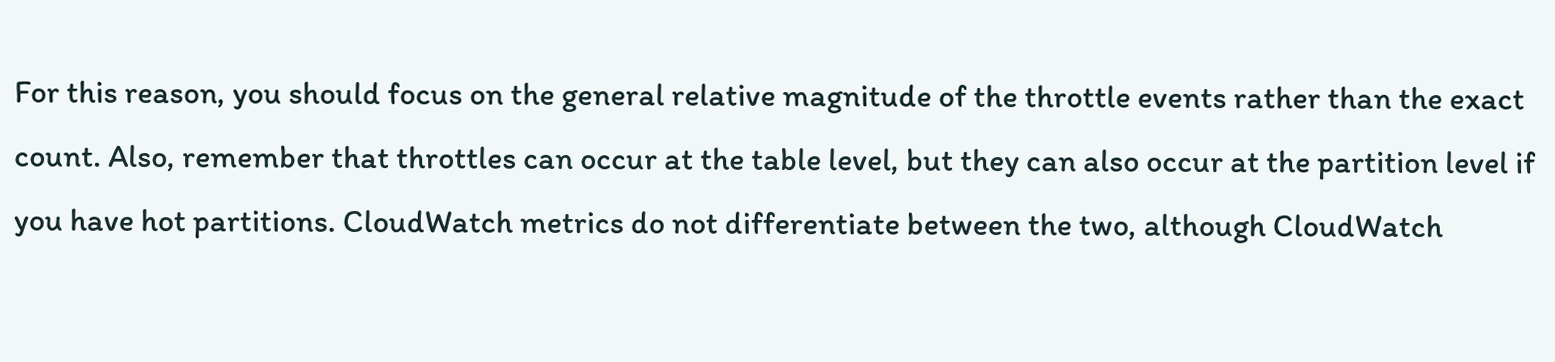For this reason, you should focus on the general relative magnitude of the throttle events rather than the exact count. Also, remember that throttles can occur at the table level, but they can also occur at the partition level if you have hot partitions. CloudWatch metrics do not differentiate between the two, although CloudWatch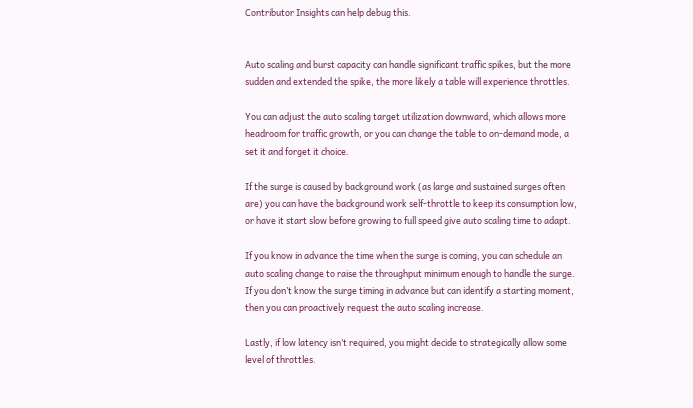Contributor Insights can help debug this.


Auto scaling and burst capacity can handle significant traffic spikes, but the more sudden and extended the spike, the more likely a table will experience throttles.

You can adjust the auto scaling target utilization downward, which allows more headroom for traffic growth, or you can change the table to on-demand mode, a set it and forget it choice.

If the surge is caused by background work (as large and sustained surges often are) you can have the background work self-throttle to keep its consumption low, or have it start slow before growing to full speed give auto scaling time to adapt.

If you know in advance the time when the surge is coming, you can schedule an auto scaling change to raise the throughput minimum enough to handle the surge. If you don’t know the surge timing in advance but can identify a starting moment, then you can proactively request the auto scaling increase.

Lastly, if low latency isn’t required, you might decide to strategically allow some level of throttles.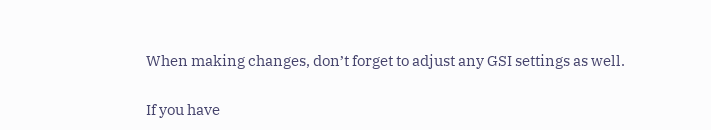When making changes, don’t forget to adjust any GSI settings as well.

If you have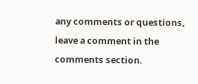any comments or questions, leave a comment in the comments section.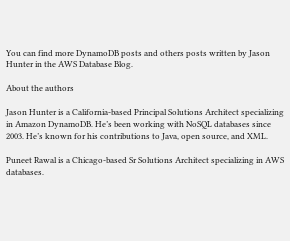You can find more DynamoDB posts and others posts written by Jason Hunter in the AWS Database Blog.

About the authors

Jason Hunter is a California-based Principal Solutions Architect specializing in Amazon DynamoDB. He’s been working with NoSQL databases since 2003. He’s known for his contributions to Java, open source, and XML.

Puneet Rawal is a Chicago-based Sr Solutions Architect specializing in AWS databases.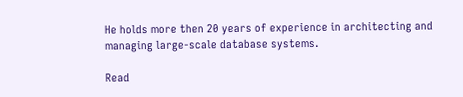He holds more then 20 years of experience in architecting and managing large-scale database systems.

Read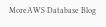MoreAWS Database Blog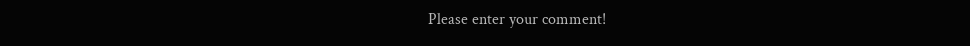Please enter your comment!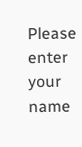Please enter your name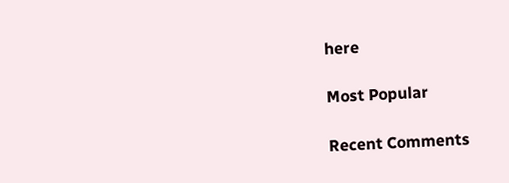here

Most Popular

Recent Comments